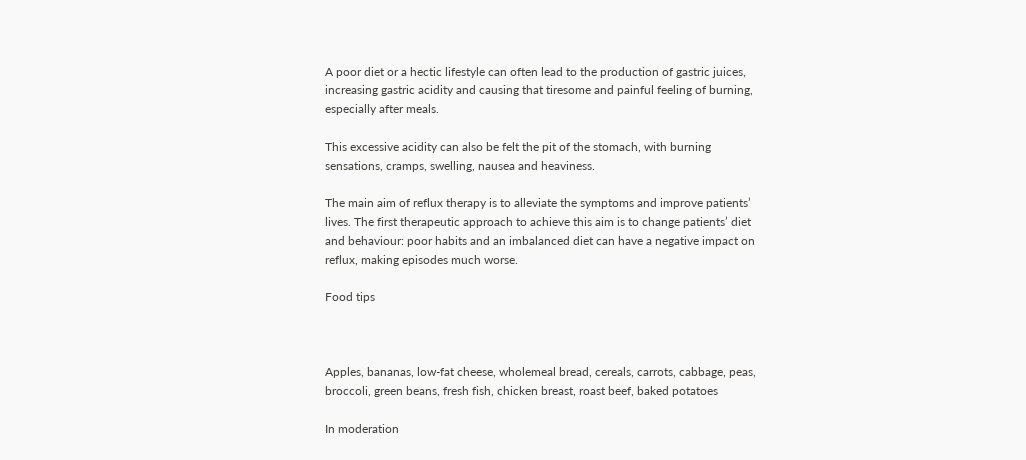A poor diet or a hectic lifestyle can often lead to the production of gastric juices, increasing gastric acidity and causing that tiresome and painful feeling of burning, especially after meals.

This excessive acidity can also be felt the pit of the stomach, with burning sensations, cramps, swelling, nausea and heaviness.

The main aim of reflux therapy is to alleviate the symptoms and improve patients’ lives. The first therapeutic approach to achieve this aim is to change patients’ diet and behaviour: poor habits and an imbalanced diet can have a negative impact on reflux, making episodes much worse.

Food tips



Apples, bananas, low-fat cheese, wholemeal bread, cereals, carrots, cabbage, peas, broccoli, green beans, fresh fish, chicken breast, roast beef, baked potatoes

In moderation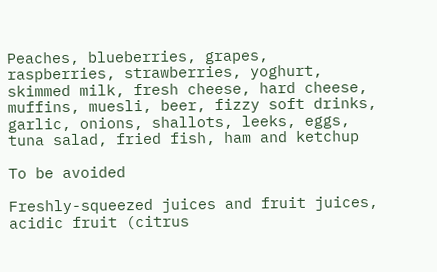Peaches, blueberries, grapes, raspberries, strawberries, yoghurt, skimmed milk, fresh cheese, hard cheese, muffins, muesli, beer, fizzy soft drinks, garlic, onions, shallots, leeks, eggs, tuna salad, fried fish, ham and ketchup

To be avoided

Freshly-squeezed juices and fruit juices, acidic fruit (citrus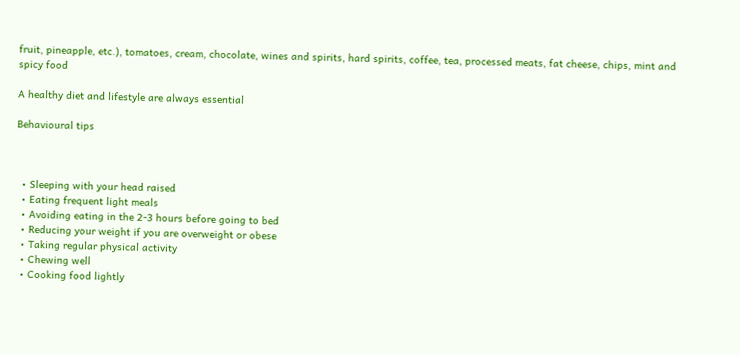fruit, pineapple, etc.), tomatoes, cream, chocolate, wines and spirits, hard spirits, coffee, tea, processed meats, fat cheese, chips, mint and spicy food

A healthy diet and lifestyle are always essential

Behavioural tips



  • Sleeping with your head raised
  • Eating frequent light meals
  • Avoiding eating in the 2-3 hours before going to bed
  • Reducing your weight if you are overweight or obese
  • Taking regular physical activity
  • Chewing well
  • Cooking food lightly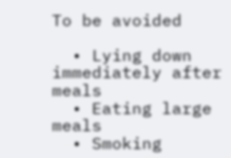To be avoided

  • Lying down immediately after meals
  • Eating large meals
  • Smoking